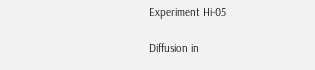Experiment Hi-05

Diffusion in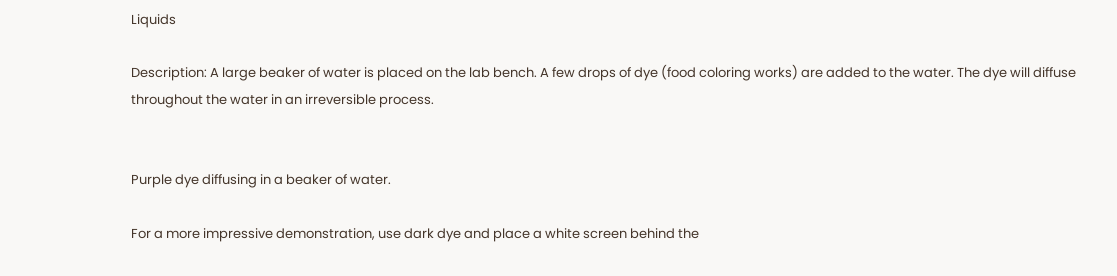Liquids

Description: A large beaker of water is placed on the lab bench. A few drops of dye (food coloring works) are added to the water. The dye will diffuse throughout the water in an irreversible process.


Purple dye diffusing in a beaker of water.

For a more impressive demonstration, use dark dye and place a white screen behind the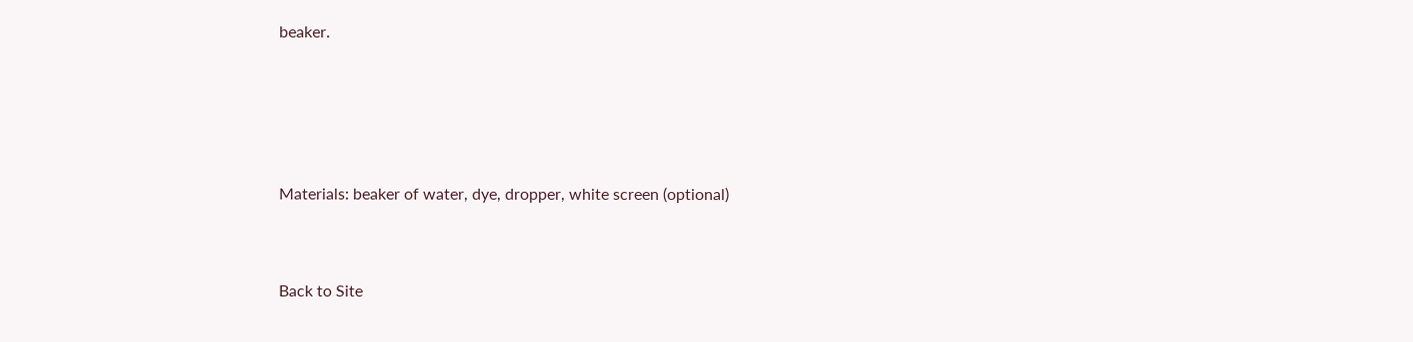beaker.




Materials: beaker of water, dye, dropper, white screen (optional)


Back to Site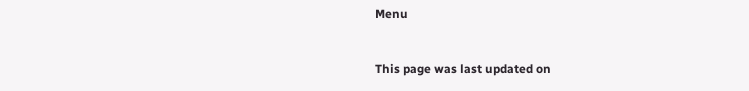Menu


This page was last updated on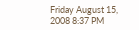Friday August 15, 2008 8:37 PM